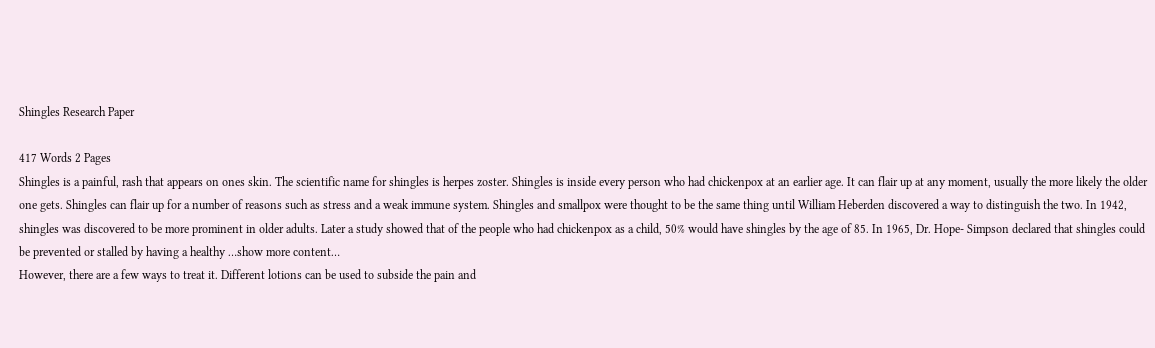Shingles Research Paper

417 Words 2 Pages
Shingles is a painful, rash that appears on ones skin. The scientific name for shingles is herpes zoster. Shingles is inside every person who had chickenpox at an earlier age. It can flair up at any moment, usually the more likely the older one gets. Shingles can flair up for a number of reasons such as stress and a weak immune system. Shingles and smallpox were thought to be the same thing until William Heberden discovered a way to distinguish the two. In 1942, shingles was discovered to be more prominent in older adults. Later a study showed that of the people who had chickenpox as a child, 50% would have shingles by the age of 85. In 1965, Dr. Hope- Simpson declared that shingles could be prevented or stalled by having a healthy …show more content…
However, there are a few ways to treat it. Different lotions can be used to subside the pain and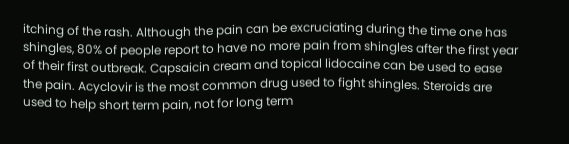itching of the rash. Although the pain can be excruciating during the time one has shingles, 80% of people report to have no more pain from shingles after the first year of their first outbreak. Capsaicin cream and topical lidocaine can be used to ease the pain. Acyclovir is the most common drug used to fight shingles. Steroids are used to help short term pain, not for long term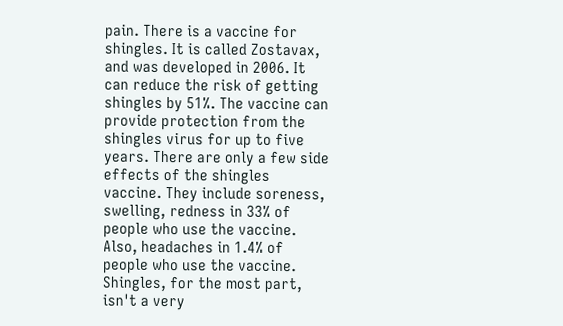pain. There is a vaccine for shingles. It is called Zostavax, and was developed in 2006. It can reduce the risk of getting shingles by 51%. The vaccine can provide protection from the shingles virus for up to five years. There are only a few side effects of the shingles vaccine. They include soreness, swelling, redness in 33% of people who use the vaccine. Also, headaches in 1.4% of people who use the vaccine. Shingles, for the most part, isn't a very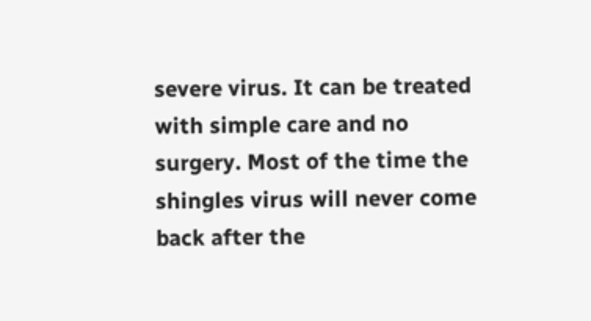severe virus. It can be treated with simple care and no surgery. Most of the time the shingles virus will never come back after the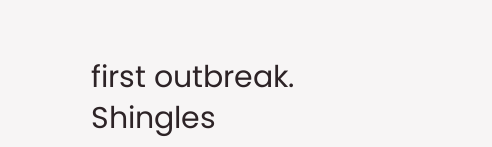first outbreak. Shingles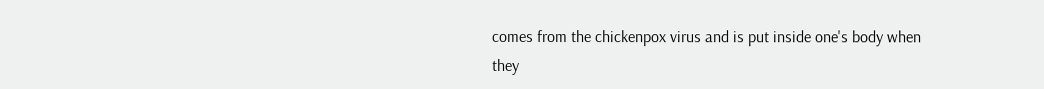comes from the chickenpox virus and is put inside one's body when they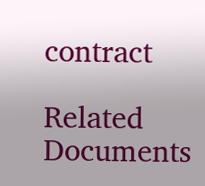contract

Related Documents